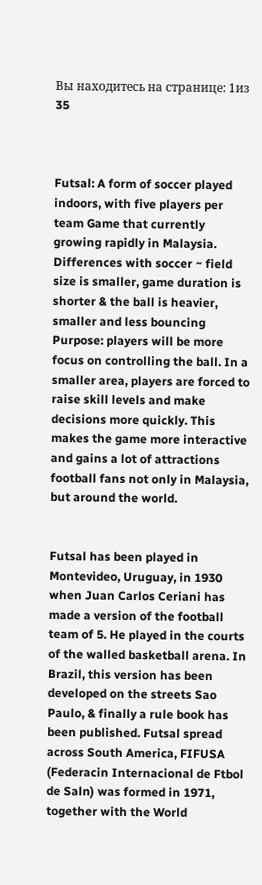Вы находитесь на странице: 1из 35



Futsal: A form of soccer played indoors, with five players per team Game that currently growing rapidly in Malaysia. Differences with soccer ~ field size is smaller, game duration is shorter & the ball is heavier, smaller and less bouncing Purpose: players will be more focus on controlling the ball. In a smaller area, players are forced to raise skill levels and make decisions more quickly. This makes the game more interactive and gains a lot of attractions football fans not only in Malaysia, but around the world.


Futsal has been played in Montevideo, Uruguay, in 1930 when Juan Carlos Ceriani has made a version of the football team of 5. He played in the courts of the walled basketball arena. In Brazil, this version has been developed on the streets Sao Paulo, & finally a rule book has been published. Futsal spread across South America, FIFUSA (Federacin Internacional de Ftbol de Saln) was formed in 1971, together with the World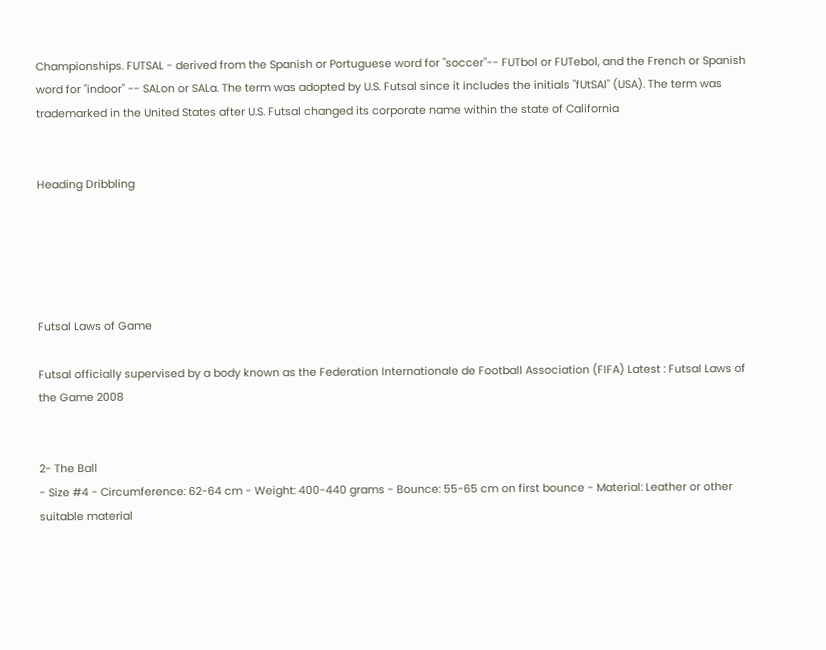Championships. FUTSAL - derived from the Spanish or Portuguese word for "soccer"-- FUTbol or FUTebol, and the French or Spanish word for "indoor" -- SALon or SALa. The term was adopted by U.S. Futsal since it includes the initials "fUtSAl" (USA). The term was trademarked in the United States after U.S. Futsal changed its corporate name within the state of California


Heading Dribbling





Futsal Laws of Game

Futsal officially supervised by a body known as the Federation Internationale de Football Association (FIFA) Latest : Futsal Laws of the Game 2008


2- The Ball
- Size #4 - Circumference: 62-64 cm - Weight: 400-440 grams - Bounce: 55-65 cm on first bounce - Material: Leather or other suitable material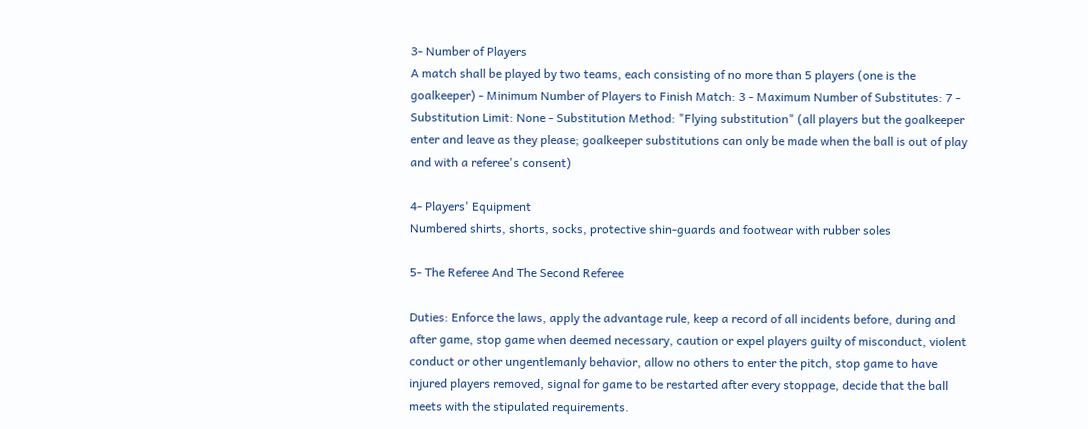3- Number of Players
A match shall be played by two teams, each consisting of no more than 5 players (one is the goalkeeper) - Minimum Number of Players to Finish Match: 3 - Maximum Number of Substitutes: 7 - Substitution Limit: None - Substitution Method: "Flying substitution" (all players but the goalkeeper enter and leave as they please; goalkeeper substitutions can only be made when the ball is out of play and with a referee's consent)

4- Players' Equipment
Numbered shirts, shorts, socks, protective shin-guards and footwear with rubber soles

5- The Referee And The Second Referee

Duties: Enforce the laws, apply the advantage rule, keep a record of all incidents before, during and after game, stop game when deemed necessary, caution or expel players guilty of misconduct, violent conduct or other ungentlemanly behavior, allow no others to enter the pitch, stop game to have injured players removed, signal for game to be restarted after every stoppage, decide that the ball meets with the stipulated requirements.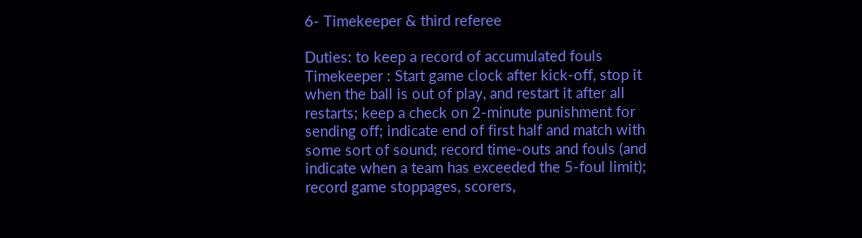6- Timekeeper & third referee

Duties: to keep a record of accumulated fouls Timekeeper : Start game clock after kick-off, stop it when the ball is out of play, and restart it after all restarts; keep a check on 2-minute punishment for sending off; indicate end of first half and match with some sort of sound; record time-outs and fouls (and indicate when a team has exceeded the 5-foul limit); record game stoppages, scorers,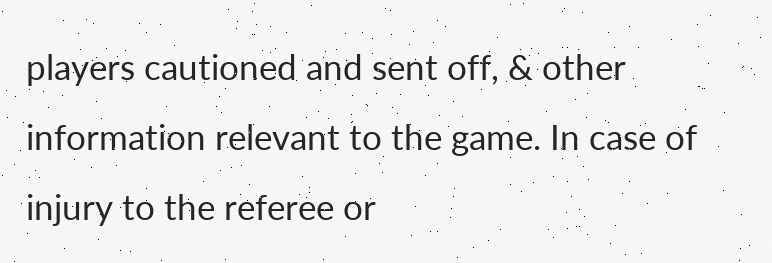players cautioned and sent off, & other information relevant to the game. In case of injury to the referee or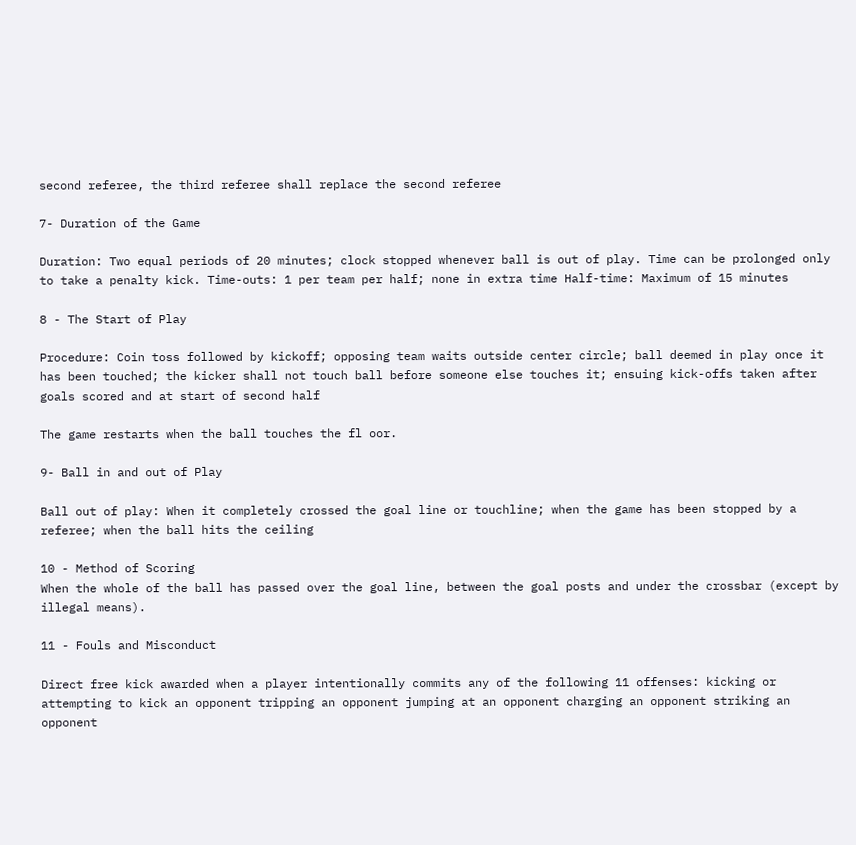second referee, the third referee shall replace the second referee

7- Duration of the Game

Duration: Two equal periods of 20 minutes; clock stopped whenever ball is out of play. Time can be prolonged only to take a penalty kick. Time-outs: 1 per team per half; none in extra time Half-time: Maximum of 15 minutes

8 - The Start of Play

Procedure: Coin toss followed by kickoff; opposing team waits outside center circle; ball deemed in play once it has been touched; the kicker shall not touch ball before someone else touches it; ensuing kick-offs taken after goals scored and at start of second half

The game restarts when the ball touches the fl oor.

9- Ball in and out of Play

Ball out of play: When it completely crossed the goal line or touchline; when the game has been stopped by a referee; when the ball hits the ceiling

10 - Method of Scoring
When the whole of the ball has passed over the goal line, between the goal posts and under the crossbar (except by illegal means).

11 - Fouls and Misconduct

Direct free kick awarded when a player intentionally commits any of the following 11 offenses: kicking or attempting to kick an opponent tripping an opponent jumping at an opponent charging an opponent striking an opponent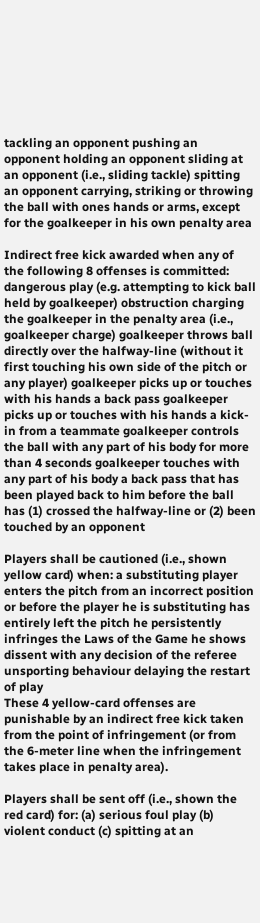tackling an opponent pushing an opponent holding an opponent sliding at an opponent (i.e., sliding tackle) spitting an opponent carrying, striking or throwing the ball with ones hands or arms, except for the goalkeeper in his own penalty area

Indirect free kick awarded when any of the following 8 offenses is committed: dangerous play (e.g. attempting to kick ball held by goalkeeper) obstruction charging the goalkeeper in the penalty area (i.e., goalkeeper charge) goalkeeper throws ball directly over the halfway-line (without it first touching his own side of the pitch or any player) goalkeeper picks up or touches with his hands a back pass goalkeeper picks up or touches with his hands a kick-in from a teammate goalkeeper controls the ball with any part of his body for more than 4 seconds goalkeeper touches with any part of his body a back pass that has been played back to him before the ball has (1) crossed the halfway-line or (2) been touched by an opponent

Players shall be cautioned (i.e., shown yellow card) when: a substituting player enters the pitch from an incorrect position or before the player he is substituting has entirely left the pitch he persistently infringes the Laws of the Game he shows dissent with any decision of the referee unsporting behaviour delaying the restart of play
These 4 yellow-card offenses are punishable by an indirect free kick taken from the point of infringement (or from the 6-meter line when the infringement takes place in penalty area).

Players shall be sent off (i.e., shown the red card) for: (a) serious foul play (b) violent conduct (c) spitting at an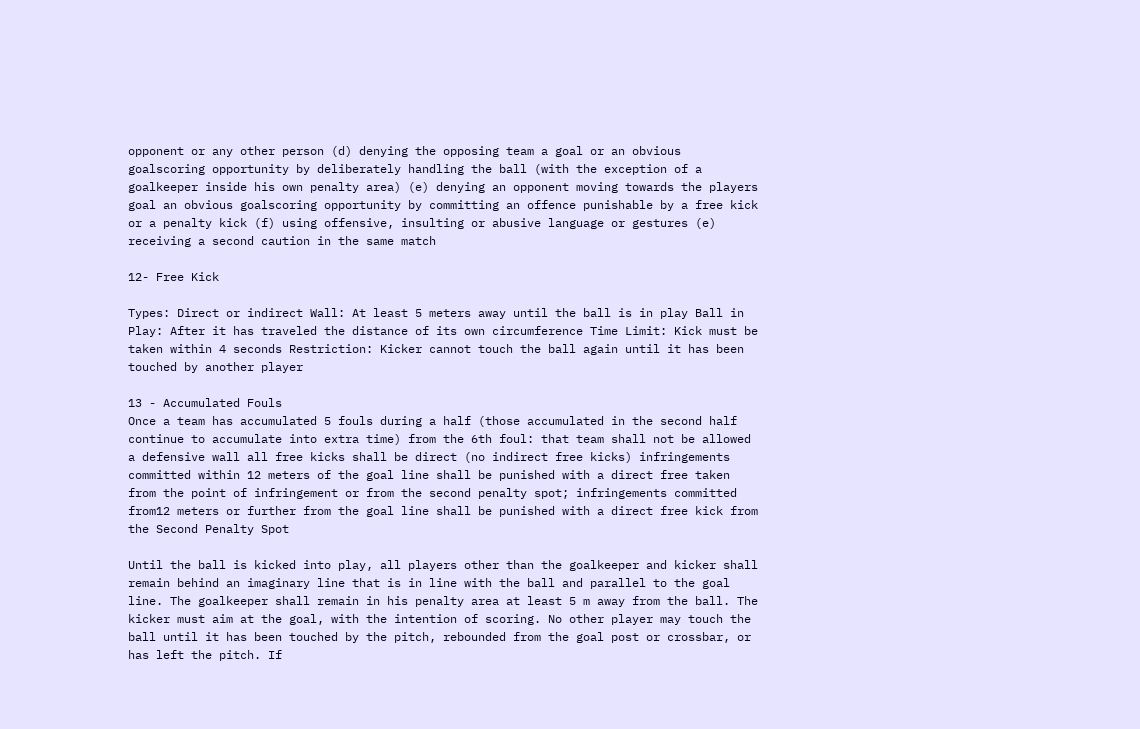opponent or any other person (d) denying the opposing team a goal or an obvious goalscoring opportunity by deliberately handling the ball (with the exception of a goalkeeper inside his own penalty area) (e) denying an opponent moving towards the players goal an obvious goalscoring opportunity by committing an offence punishable by a free kick or a penalty kick (f) using offensive, insulting or abusive language or gestures (e) receiving a second caution in the same match

12- Free Kick

Types: Direct or indirect Wall: At least 5 meters away until the ball is in play Ball in Play: After it has traveled the distance of its own circumference Time Limit: Kick must be taken within 4 seconds Restriction: Kicker cannot touch the ball again until it has been touched by another player

13 - Accumulated Fouls
Once a team has accumulated 5 fouls during a half (those accumulated in the second half continue to accumulate into extra time) from the 6th foul: that team shall not be allowed a defensive wall all free kicks shall be direct (no indirect free kicks) infringements committed within 12 meters of the goal line shall be punished with a direct free taken from the point of infringement or from the second penalty spot; infringements committed from12 meters or further from the goal line shall be punished with a direct free kick from the Second Penalty Spot

Until the ball is kicked into play, all players other than the goalkeeper and kicker shall remain behind an imaginary line that is in line with the ball and parallel to the goal line. The goalkeeper shall remain in his penalty area at least 5 m away from the ball. The kicker must aim at the goal, with the intention of scoring. No other player may touch the ball until it has been touched by the pitch, rebounded from the goal post or crossbar, or has left the pitch. If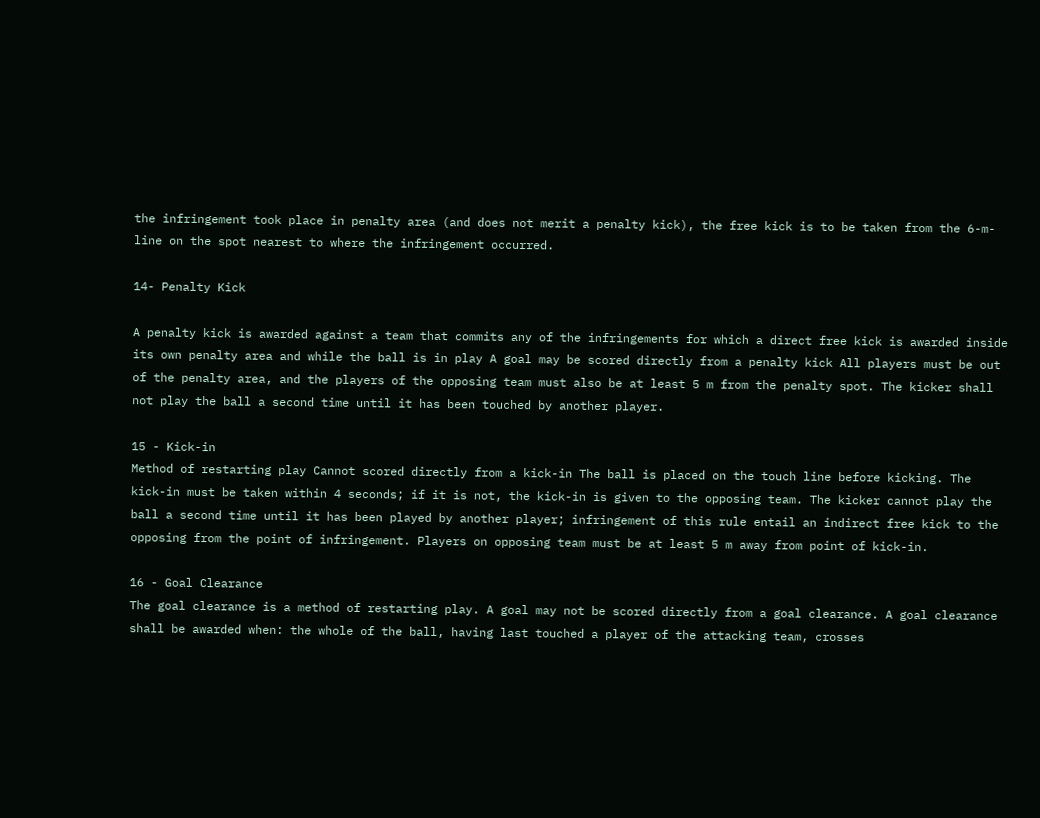the infringement took place in penalty area (and does not merit a penalty kick), the free kick is to be taken from the 6-m-line on the spot nearest to where the infringement occurred.

14- Penalty Kick

A penalty kick is awarded against a team that commits any of the infringements for which a direct free kick is awarded inside its own penalty area and while the ball is in play A goal may be scored directly from a penalty kick All players must be out of the penalty area, and the players of the opposing team must also be at least 5 m from the penalty spot. The kicker shall not play the ball a second time until it has been touched by another player.

15 - Kick-in
Method of restarting play Cannot scored directly from a kick-in The ball is placed on the touch line before kicking. The kick-in must be taken within 4 seconds; if it is not, the kick-in is given to the opposing team. The kicker cannot play the ball a second time until it has been played by another player; infringement of this rule entail an indirect free kick to the opposing from the point of infringement. Players on opposing team must be at least 5 m away from point of kick-in.

16 - Goal Clearance
The goal clearance is a method of restarting play. A goal may not be scored directly from a goal clearance. A goal clearance shall be awarded when: the whole of the ball, having last touched a player of the attacking team, crosses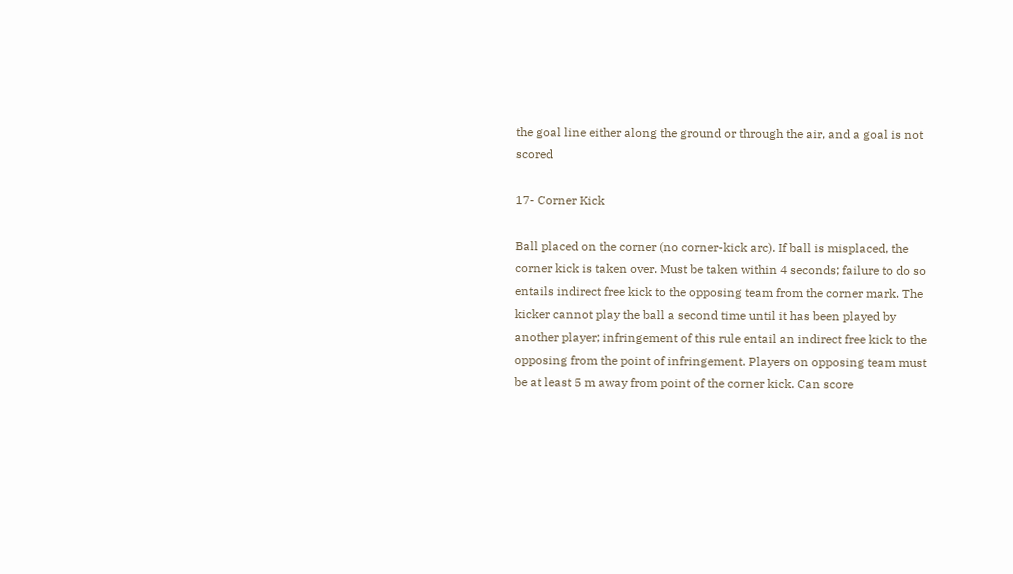the goal line either along the ground or through the air, and a goal is not scored

17- Corner Kick

Ball placed on the corner (no corner-kick arc). If ball is misplaced, the corner kick is taken over. Must be taken within 4 seconds; failure to do so entails indirect free kick to the opposing team from the corner mark. The kicker cannot play the ball a second time until it has been played by another player; infringement of this rule entail an indirect free kick to the opposing from the point of infringement. Players on opposing team must be at least 5 m away from point of the corner kick. Can score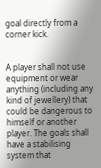goal directly from a corner kick.


A player shall not use equipment or wear anything (including any kind of jewellery) that could be dangerous to himself or another player. The goals shall have a stabilising system that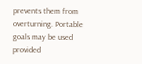prevents them from overturning. Portable goals may be used provided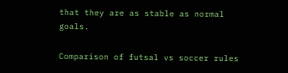that they are as stable as normal goals.

Comparison of futsal vs soccer rules